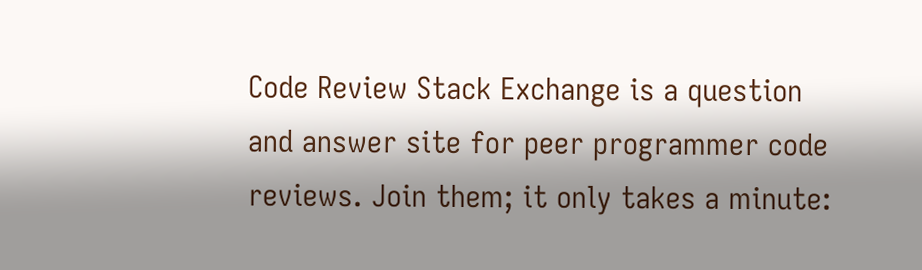Code Review Stack Exchange is a question and answer site for peer programmer code reviews. Join them; it only takes a minute: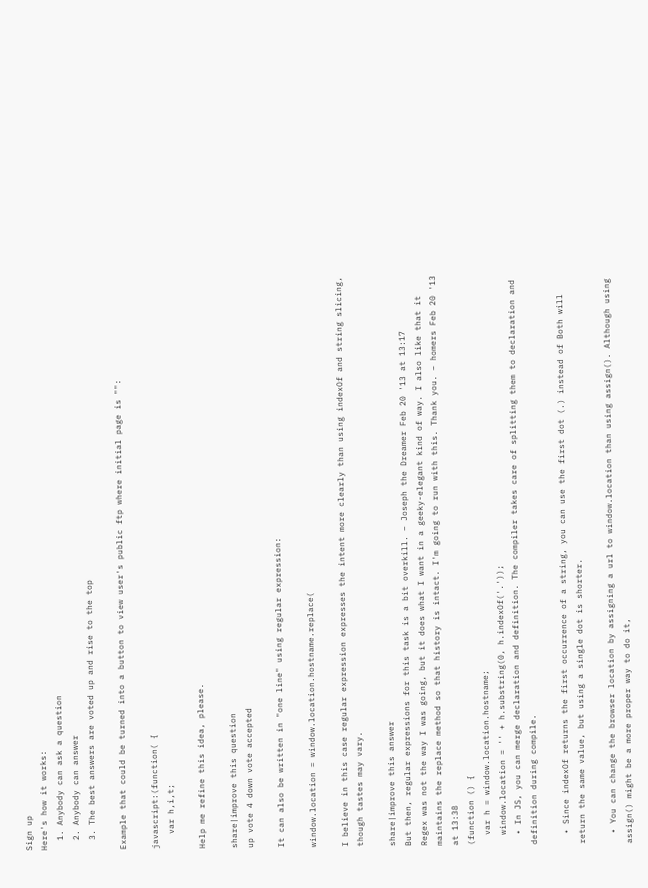Sign up
Here's how it works:
  1. Anybody can ask a question
  2. Anybody can answer
  3. The best answers are voted up and rise to the top

Example that could be turned into a button to view user's public ftp where initial page is "":

javascript:(function( {
   var h,i,t;

Help me refine this idea, please.

share|improve this question
up vote 4 down vote accepted

It can also be written in "one line" using regular expression:

window.location = window.location.hostname.replace(

I believe in this case regular expression expresses the intent more clearly than using indexOf and string slicing, though tastes may vary.

share|improve this answer
But then, regular expressions for this task is a bit overkill. – Joseph the Dreamer Feb 20 '13 at 13:17
Regex was not the way I was going, but it does what I want in a geeky-elegant kind of way. I also like that it maintains the replace method so that history is intact. I'm going to run with this. Thank you. – homers Feb 20 '13 at 13:38
(function () {
  var h = window.location.hostname;
  window.location = '' + h.substring(0, h.indexOf('.'));
  • In JS, you can merge declaration and definition. The compiler takes care of splitting them to declaration and definition during compile.

  • Since indexOf returns the first occurrence of a string, you can use the first dot (.) instead of Both will return the same value, but using a single dot is shorter.

  • You can change the browser location by assigning a url to window.location than using assign(). Although using assign() might be a more proper way to do it,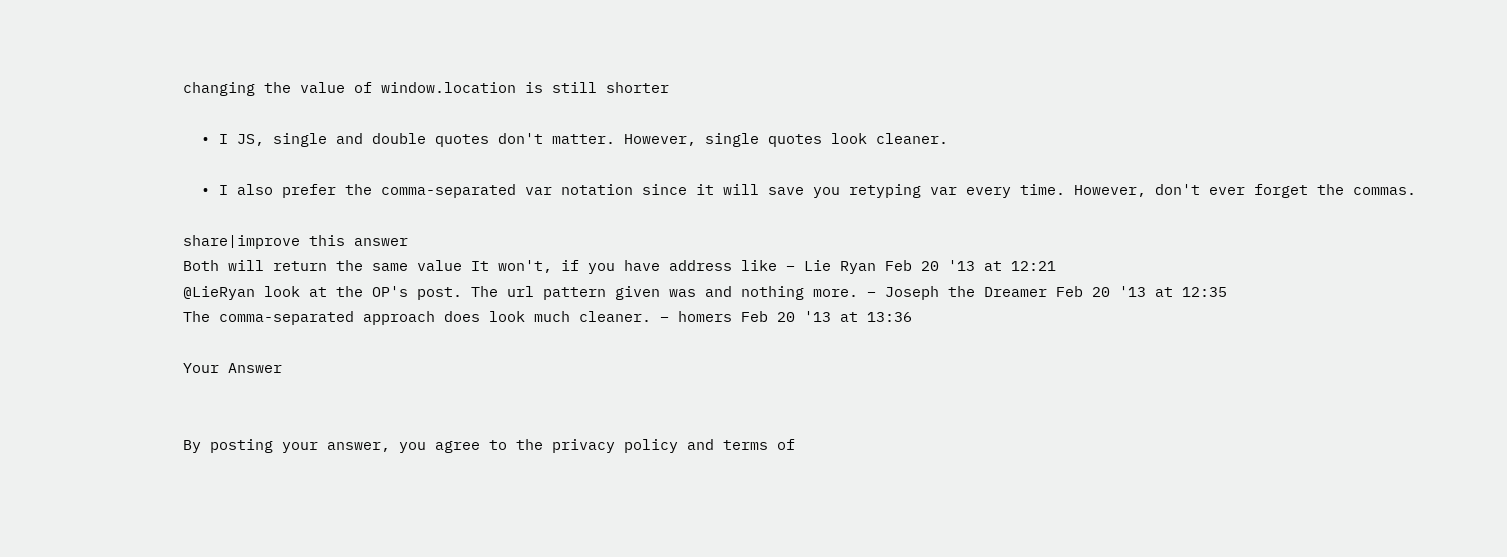changing the value of window.location is still shorter

  • I JS, single and double quotes don't matter. However, single quotes look cleaner.

  • I also prefer the comma-separated var notation since it will save you retyping var every time. However, don't ever forget the commas.

share|improve this answer
Both will return the same value It won't, if you have address like – Lie Ryan Feb 20 '13 at 12:21
@LieRyan look at the OP's post. The url pattern given was and nothing more. – Joseph the Dreamer Feb 20 '13 at 12:35
The comma-separated approach does look much cleaner. – homers Feb 20 '13 at 13:36

Your Answer


By posting your answer, you agree to the privacy policy and terms of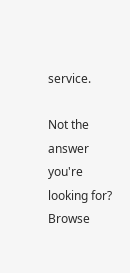service.

Not the answer you're looking for? Browse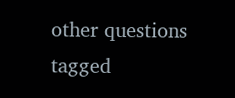other questions tagged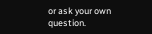or ask your own question.